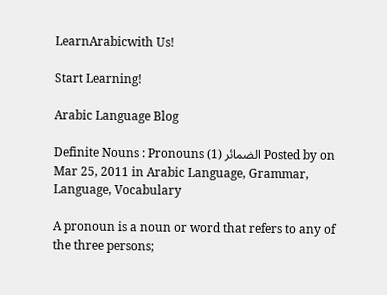LearnArabicwith Us!

Start Learning!

Arabic Language Blog

Definite Nouns : Pronouns (1) الضمائر Posted by on Mar 25, 2011 in Arabic Language, Grammar, Language, Vocabulary

A pronoun is a noun or word that refers to any of the three persons;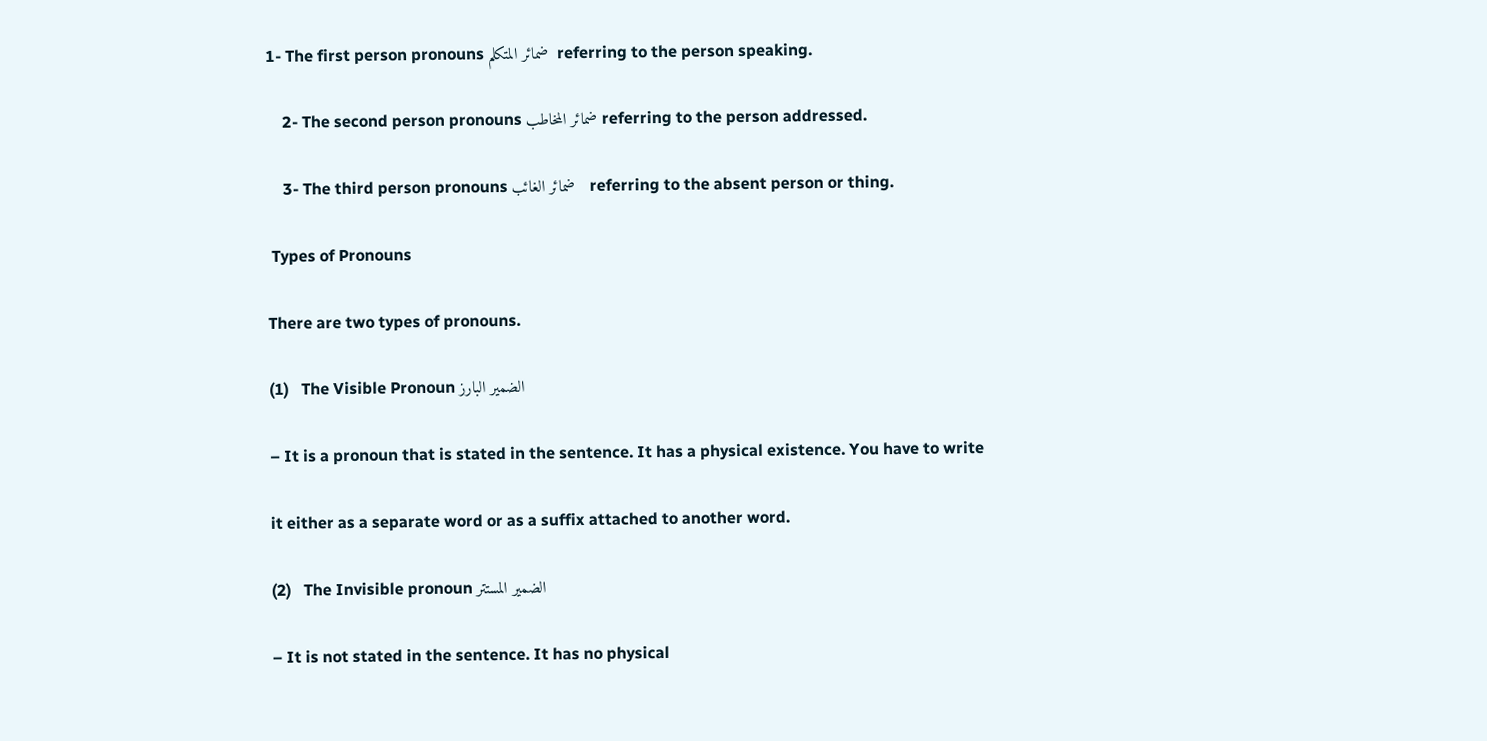1- The first person pronouns ضمائر المتكلم  referring to the person speaking.

    2- The second person pronouns ضمائر المخاطب referring to the person addressed.

    3- The third person pronouns ضمائر الغائب   referring to the absent person or thing.

 Types of Pronouns

There are two types of pronouns.

(1)   The Visible Pronoun الضمير البارز

– It is a pronoun that is stated in the sentence. It has a physical existence. You have to write

it either as a separate word or as a suffix attached to another word.

(2)   The Invisible pronoun الضمير المستتر

– It is not stated in the sentence. It has no physical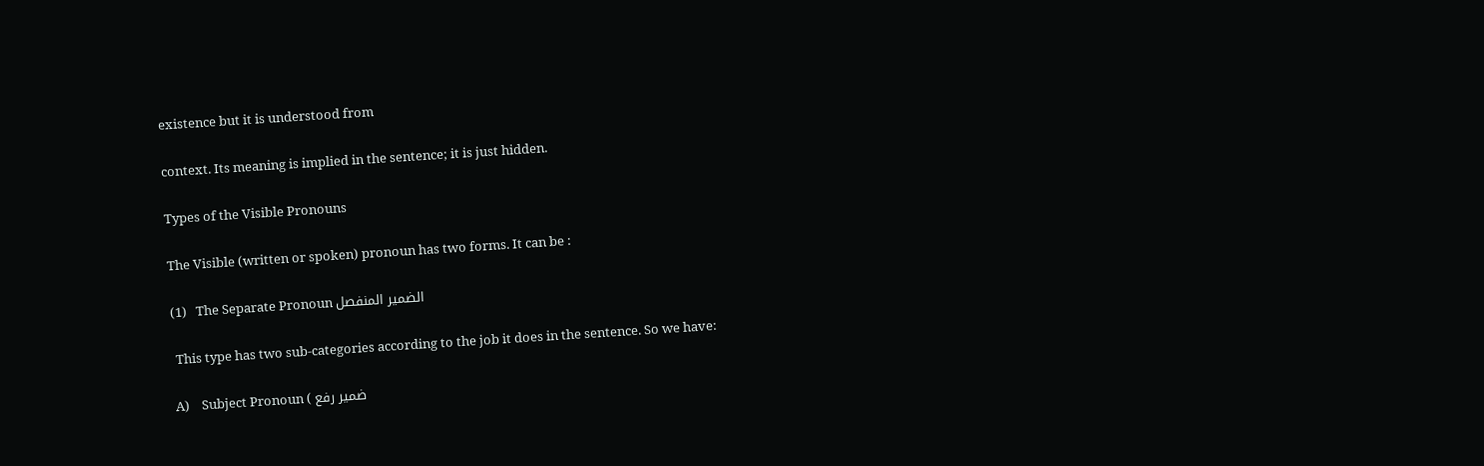existence but it is understood from

context. Its meaning is implied in the sentence; it is just hidden.

Types of the Visible Pronouns

The Visible (written or spoken) pronoun has two forms. It can be :

(1)   The Separate Pronoun الضمير المنفصل

 This type has two sub-categories according to the job it does in the sentence. So we have:

A)    Subject Pronoun ( ضمير رفع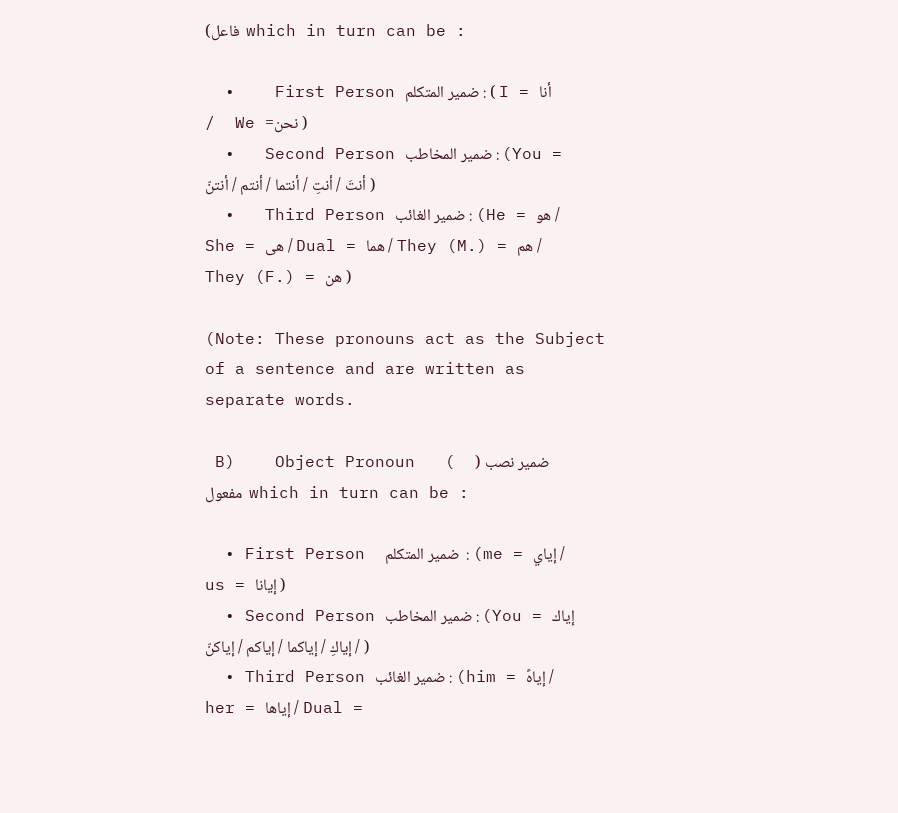(فاعل  which in turn can be :

  •    First Person ضمير المتكلم : ( I = أنا   /  We =نحن )
  •   Second Person ضمير المخاطب : (You = أنتَ / أنتِ / أنتما / أنتم / أنتنّ )
  •   Third Person ضمير الغائب : (He = هو / She = هى / Dual = هما / They (M.) = هم / They (F.) = هن )

(Note: These pronouns act as the Subject of a sentence and are written as separate words.

 B)    Object Pronoun   (  ضمير نصب ( مفعول  which in turn can be :

  • First Person  ضمير المتكلم  : (me = إياي / us = إيانا )
  • Second Person ضمير المخاطب : (You = إياك / إياكِ / إياكما / إياكم / إياكنّ )
  • Third Person ضمير الغائب : (him = إياهً / her = إياها / Dual =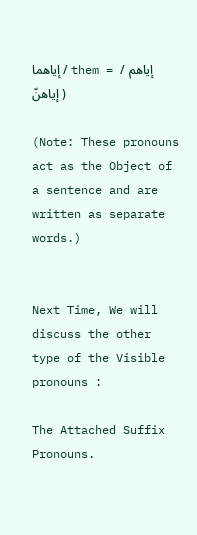إياهما / them = إياهم / إياهنّ )

(Note: These pronouns act as the Object of a sentence and are written as separate words.)


Next Time, We will discuss the other type of the Visible pronouns :

The Attached Suffix Pronouns.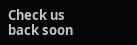Check us back soon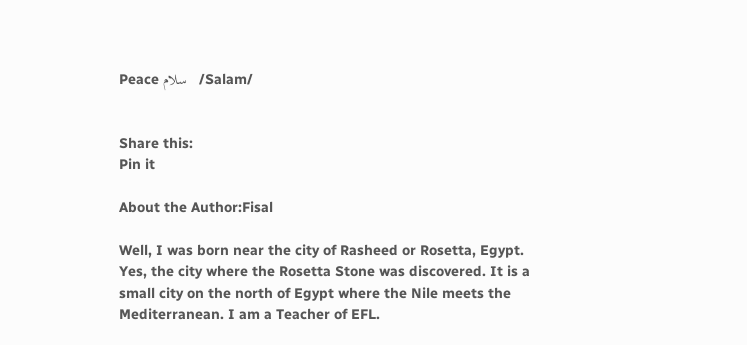Peace سلام   /Salam/


Share this:
Pin it

About the Author:Fisal

Well, I was born near the city of Rasheed or Rosetta, Egypt. Yes, the city where the Rosetta Stone was discovered. It is a small city on the north of Egypt where the Nile meets the Mediterranean. I am a Teacher of EFL.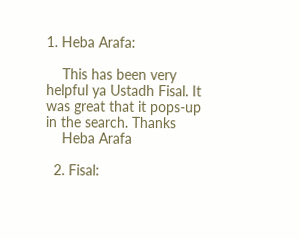1. Heba Arafa:

    This has been very helpful ya Ustadh Fisal. It was great that it pops-up in the search. Thanks
    Heba Arafa

  2. Fisal: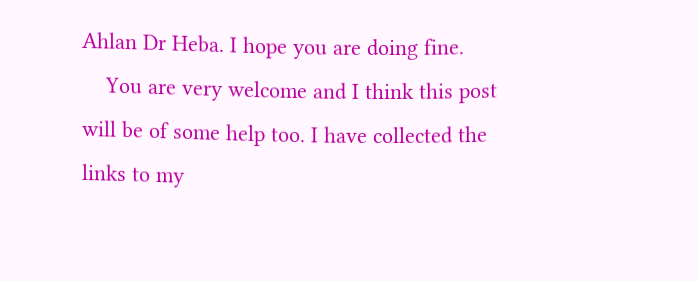Ahlan Dr Heba. I hope you are doing fine.
    You are very welcome and I think this post will be of some help too. I have collected the links to my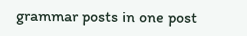grammar posts in one post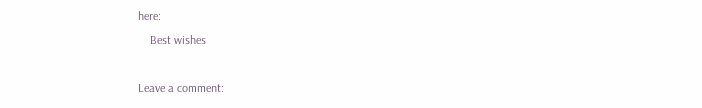here:
    Best wishes

Leave a comment: